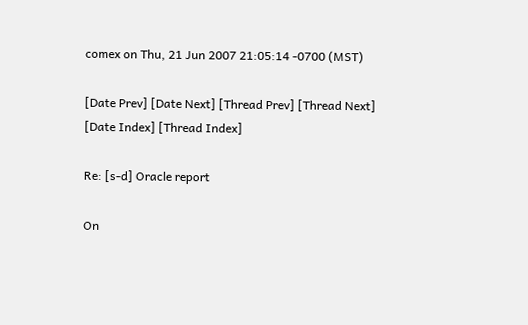comex on Thu, 21 Jun 2007 21:05:14 -0700 (MST)

[Date Prev] [Date Next] [Thread Prev] [Thread Next] [Date Index] [Thread Index]

Re: [s-d] Oracle report

On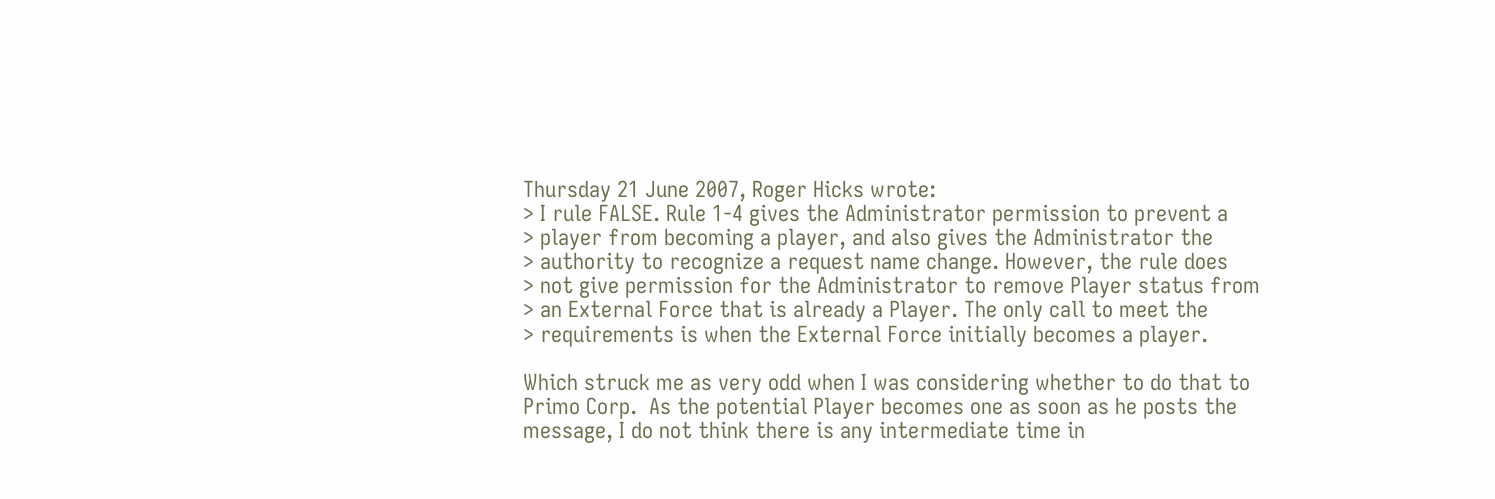Thursday 21 June 2007, Roger Hicks wrote:
> I rule FALSE. Rule 1-4 gives the Administrator permission to prevent a
> player from becoming a player, and also gives the Administrator the
> authority to recognize a request name change. However, the rule does
> not give permission for the Administrator to remove Player status from
> an External Force that is already a Player. The only call to meet the
> requirements is when the External Force initially becomes a player.

Which struck me as very odd when I was considering whether to do that to
Primo Corp.  As the potential Player becomes one as soon as he posts the
message, I do not think there is any intermediate time in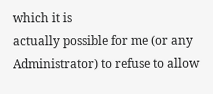which it is
actually possible for me (or any Administrator) to refuse to allow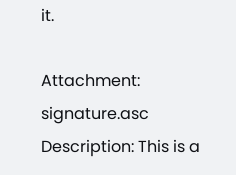it.

Attachment: signature.asc
Description: This is a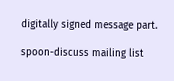digitally signed message part.

spoon-discuss mailing list